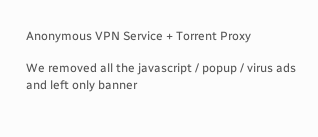Anonymous VPN Service + Torrent Proxy

We removed all the javascript / popup / virus ads and left only banner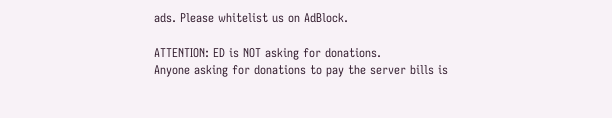ads. Please whitelist us on AdBlock.

ATTENTION: ED is NOT asking for donations.
Anyone asking for donations to pay the server bills is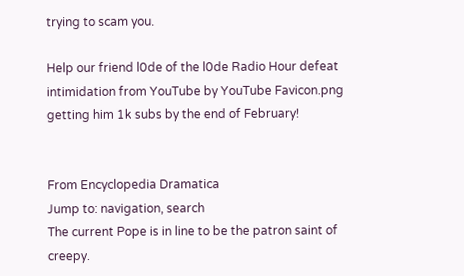trying to scam you.

Help our friend l0de of the l0de Radio Hour defeat intimidation from YouTube by YouTube Favicon.png getting him 1k subs by the end of February!


From Encyclopedia Dramatica
Jump to: navigation, search
The current Pope is in line to be the patron saint of creepy.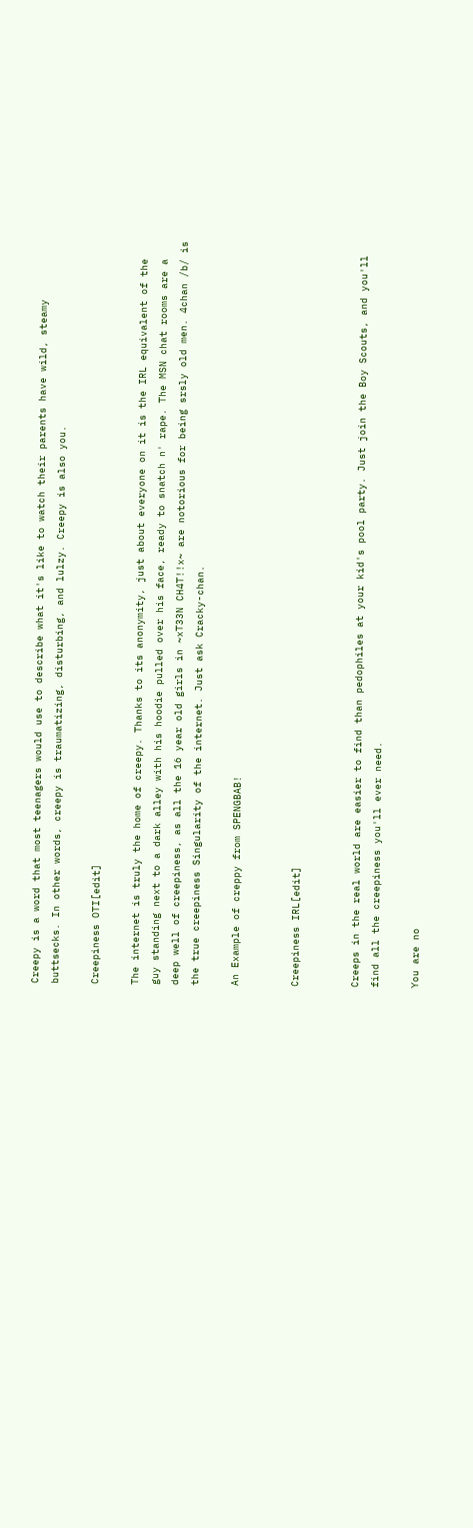Creepy is a word that most teenagers would use to describe what it's like to watch their parents have wild, steamy buttsecks. In other words, creepy is traumatizing, disturbing, and lulzy. Creepy is also you.

Creepiness OTI[edit]

The internet is truly the home of creepy. Thanks to its anonymity, just about everyone on it is the IRL equivalent of the guy standing next to a dark alley with his hoodie pulled over his face, ready to snatch n' rape. The MSN chat rooms are a deep well of creepiness, as all the 16 year old girls in ~xT33N CH4T!!x~ are notorious for being srsly old men. 4chan /b/ is the true creepiness Singularity of the internet. Just ask Cracky-chan.

An Example of creppy from SPENGBAB!


Creepiness IRL[edit]


Creeps in the real world are easier to find than pedophiles at your kid's pool party. Just join the Boy Scouts, and you'll find all the creepiness you'll ever need.

You are no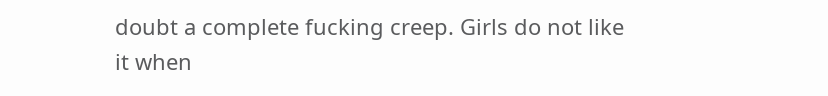doubt a complete fucking creep. Girls do not like it when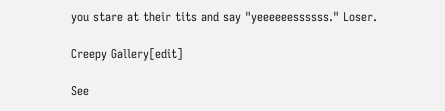you stare at their tits and say "yeeeeeessssss." Loser.

Creepy Gallery[edit]

See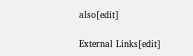also[edit]

External Links[edit]